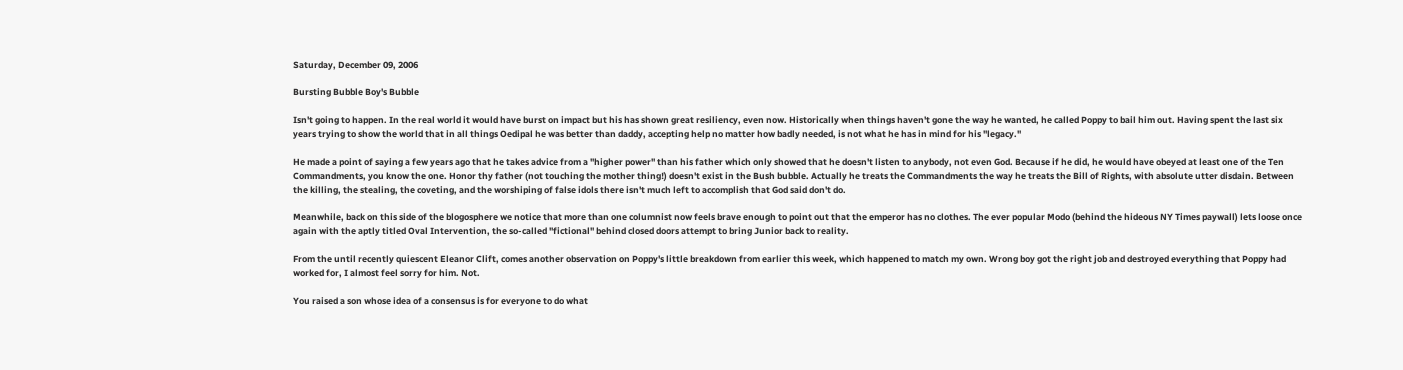Saturday, December 09, 2006

Bursting Bubble Boy's Bubble

Isn't going to happen. In the real world it would have burst on impact but his has shown great resiliency, even now. Historically when things haven't gone the way he wanted, he called Poppy to bail him out. Having spent the last six years trying to show the world that in all things Oedipal he was better than daddy, accepting help no matter how badly needed, is not what he has in mind for his "legacy."

He made a point of saying a few years ago that he takes advice from a "higher power" than his father which only showed that he doesn't listen to anybody, not even God. Because if he did, he would have obeyed at least one of the Ten Commandments, you know the one. Honor thy father (not touching the mother thing!) doesn't exist in the Bush bubble. Actually he treats the Commandments the way he treats the Bill of Rights, with absolute utter disdain. Between the killing, the stealing, the coveting, and the worshiping of false idols there isn't much left to accomplish that God said don't do.

Meanwhile, back on this side of the blogosphere we notice that more than one columnist now feels brave enough to point out that the emperor has no clothes. The ever popular Modo (behind the hideous NY Times paywall) lets loose once again with the aptly titled Oval Intervention, the so-called "fictional" behind closed doors attempt to bring Junior back to reality.

From the until recently quiescent Eleanor Clift, comes another observation on Poppy's little breakdown from earlier this week, which happened to match my own. Wrong boy got the right job and destroyed everything that Poppy had worked for, I almost feel sorry for him. Not.

You raised a son whose idea of a consensus is for everyone to do what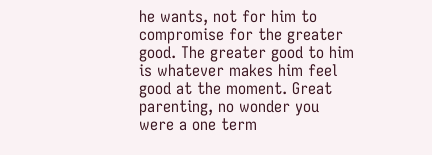he wants, not for him to compromise for the greater good. The greater good to him is whatever makes him feel good at the moment. Great parenting, no wonder you were a one term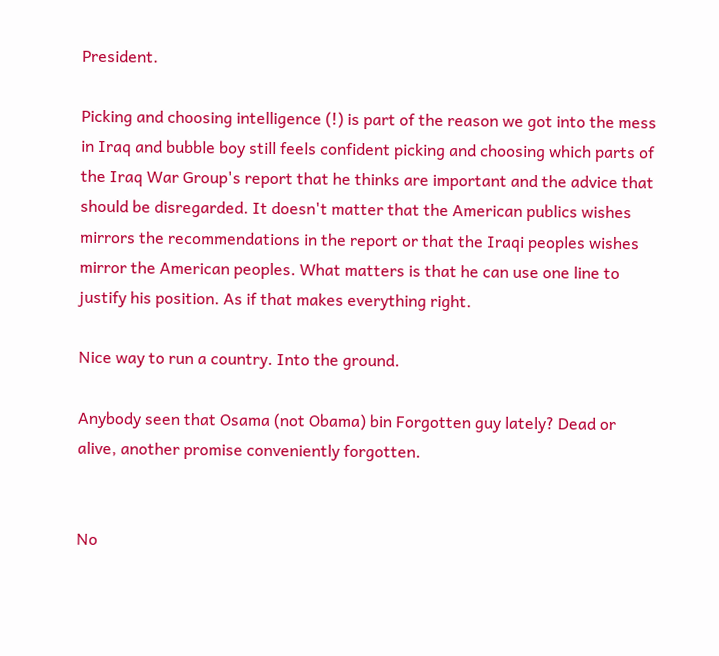President.

Picking and choosing intelligence (!) is part of the reason we got into the mess in Iraq and bubble boy still feels confident picking and choosing which parts of the Iraq War Group's report that he thinks are important and the advice that should be disregarded. It doesn't matter that the American publics wishes mirrors the recommendations in the report or that the Iraqi peoples wishes mirror the American peoples. What matters is that he can use one line to justify his position. As if that makes everything right.

Nice way to run a country. Into the ground.

Anybody seen that Osama (not Obama) bin Forgotten guy lately? Dead or alive, another promise conveniently forgotten.


No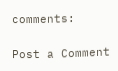comments:

Post a Comment